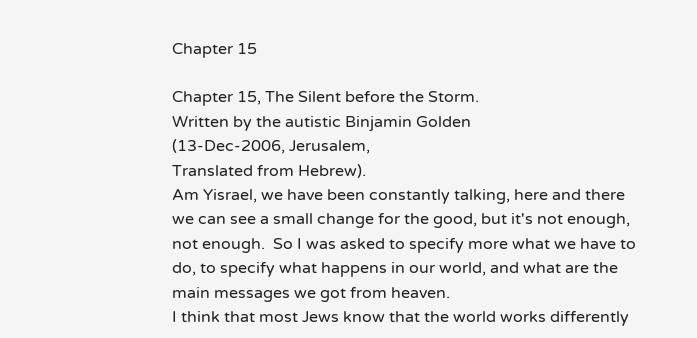Chapter 15

Chapter 15, The Silent before the Storm.
Written by the autistic Binjamin Golden
(13-Dec-2006, Jerusalem,
Translated from Hebrew).
Am Yisrael, we have been constantly talking, here and there
we can see a small change for the good, but it's not enough,
not enough.  So I was asked to specify more what we have to
do, to specify what happens in our world, and what are the
main messages we got from heaven.
I think that most Jews know that the world works differently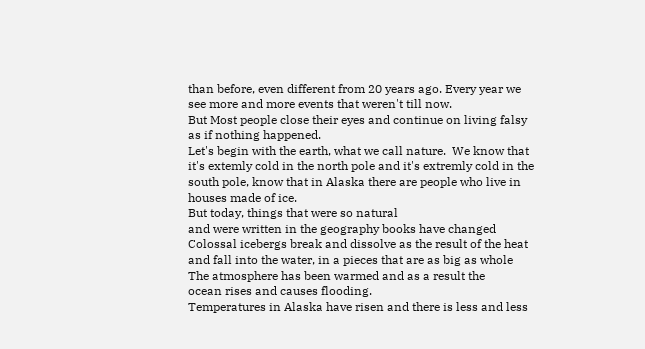than before, even different from 20 years ago. Every year we
see more and more events that weren't till now.
But Most people close their eyes and continue on living falsy
as if nothing happened.
Let's begin with the earth, what we call nature.  We know that
it's extemly cold in the north pole and it's extremly cold in the
south pole, know that in Alaska there are people who live in
houses made of ice.
But today, things that were so natural
and were written in the geography books have changed
Colossal icebergs break and dissolve as the result of the heat
and fall into the water, in a pieces that are as big as whole
The atmosphere has been warmed and as a result the
ocean rises and causes flooding.
Temperatures in Alaska have risen and there is less and less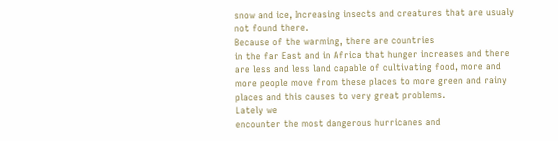snow and ice, Increasing insects and creatures that are usualy
not found there.
Because of the warming, there are countries
in the far East and in Africa that hunger increases and there
are less and less land capable of cultivating food, more and
more people move from these places to more green and rainy
places and this causes to very great problems.
Lately we
encounter the most dangerous hurricanes and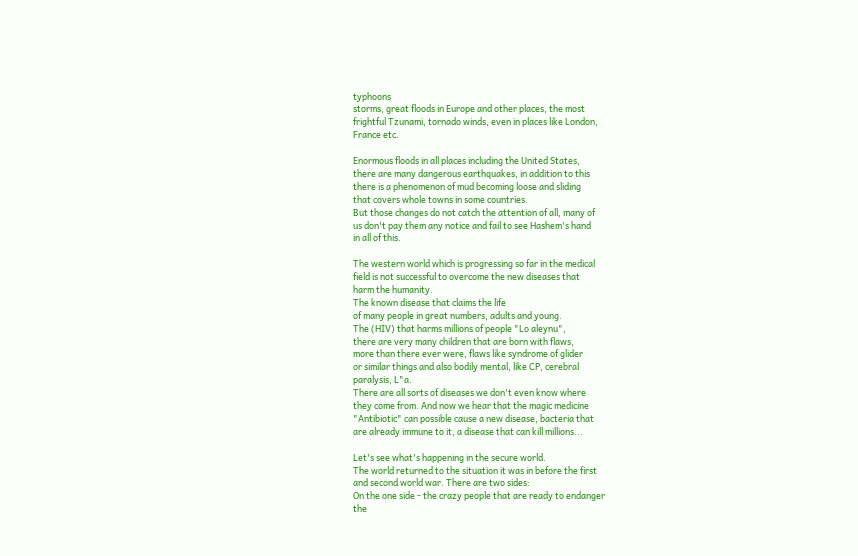typhoons
storms, great floods in Europe and other places, the most
frightful Tzunami, tornado winds, even in places like London,
France etc.

Enormous floods in all places including the United States,
there are many dangerous earthquakes, in addition to this
there is a phenomenon of mud becoming loose and sliding
that covers whole towns in some countries.
But those changes do not catch the attention of all, many of
us don't pay them any notice and fail to see Hashem's hand
in all of this.

The western world which is progressing so far in the medical
field is not successful to overcome the new diseases that
harm the humanity.
The known disease that claims the life
of many people in great numbers, adults and young.
The (HIV) that harms millions of people "Lo aleynu",
there are very many children that are born with flaws,
more than there ever were, flaws like syndrome of glider
or similar things and also bodily mental, like CP, cerebral
paralysis, L"a.
There are all sorts of diseases we don't even know where
they come from. And now we hear that the magic medicine
"Antibiotic" can possible cause a new disease, bacteria that
are already immune to it, a disease that can kill millions...

Let's see what's happening in the secure world.
The world returned to the situation it was in before the first
and second world war. There are two sides:
On the one side - the crazy people that are ready to endanger
the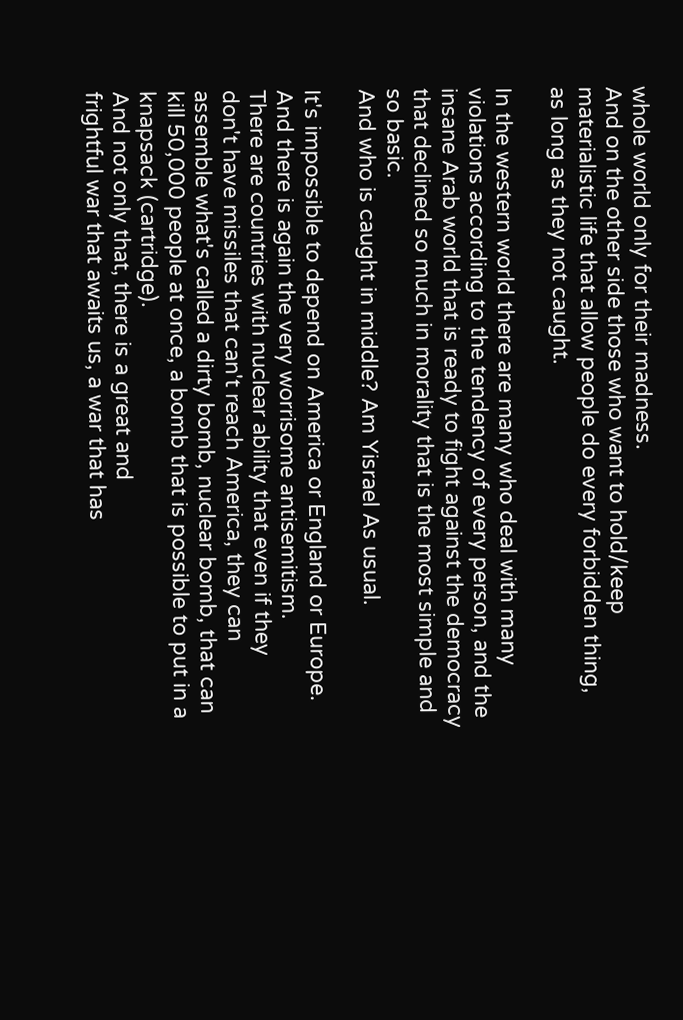whole world only for their madness.
And on the other side those who want to hold/keep
materialistic life that allow people do every forbidden thing,
as long as they not caught.

In the western world there are many who deal with many
violations according to the tendency of every person, and the
insane Arab world that is ready to fight against the democracy
that declined so much in morality that is the most simple and
so basic.
And who is caught in middle? Am Yisrael As usual.

It's impossible to depend on America or England or Europe.
And there is again the very worrisome antisemitism.
There are countries with nuclear ability that even if they
don't have missiles that can't reach America, they can
assemble what's called a dirty bomb, nuclear bomb, that can
kill 50,000 people at once, a bomb that is possible to put in a
knapsack (cartridge).
And not only that, there is a great and
frightful war that awaits us, a war that has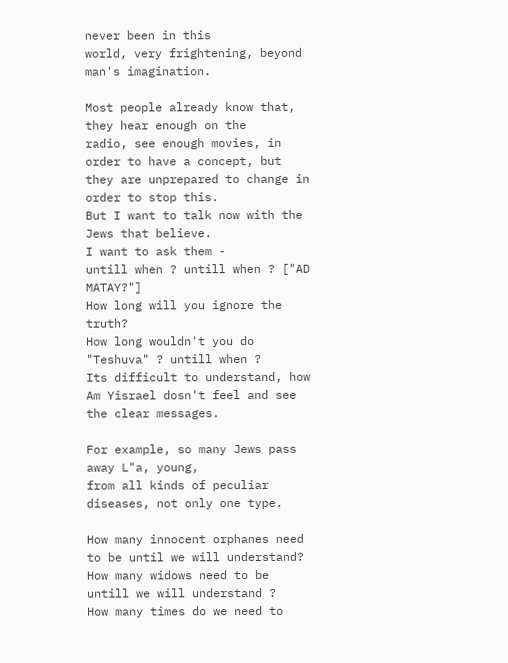never been in this
world, very frightening, beyond man's imagination.

Most people already know that, they hear enough on the
radio, see enough movies, in order to have a concept, but
they are unprepared to change in order to stop this.
But I want to talk now with the Jews that believe.
I want to ask them -
untill when ? untill when ? ["AD MATAY?"]
How long will you ignore the truth?
How long wouldn't you do "Teshuva" ? untill when ?
Its difficult to understand, how Am Yisrael dosn't feel and see
the clear messages.

For example, so many Jews pass away L"a, young,
from all kinds of peculiar diseases, not only one type.

How many innocent orphanes need to be until we will understand?
How many widows need to be untill we will understand ?
How many times do we need to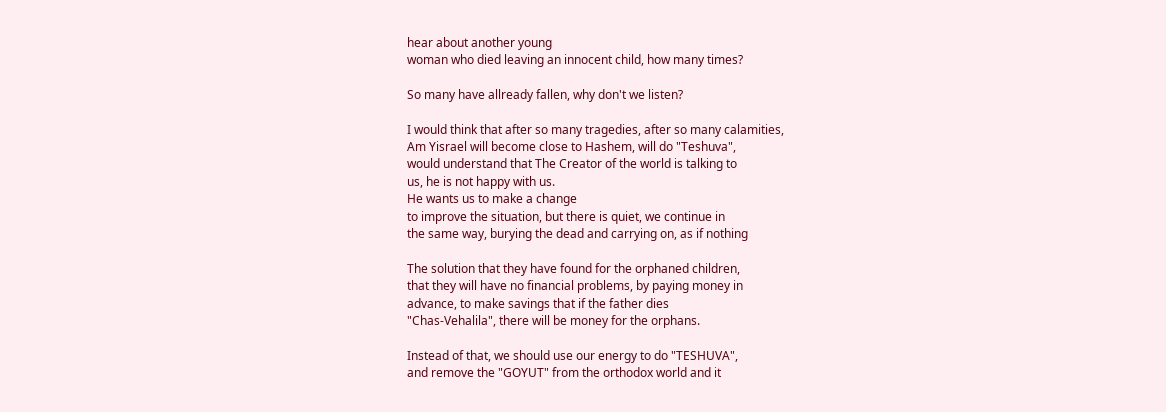hear about another young
woman who died leaving an innocent child, how many times?

So many have allready fallen, why don't we listen?

I would think that after so many tragedies, after so many calamities,
Am Yisrael will become close to Hashem, will do "Teshuva",
would understand that The Creator of the world is talking to
us, he is not happy with us.
He wants us to make a change
to improve the situation, but there is quiet, we continue in
the same way, burying the dead and carrying on, as if nothing

The solution that they have found for the orphaned children,
that they will have no financial problems, by paying money in
advance, to make savings that if the father dies
"Chas-Vehalila", there will be money for the orphans.

Instead of that, we should use our energy to do "TESHUVA",
and remove the "GOYUT" from the orthodox world and it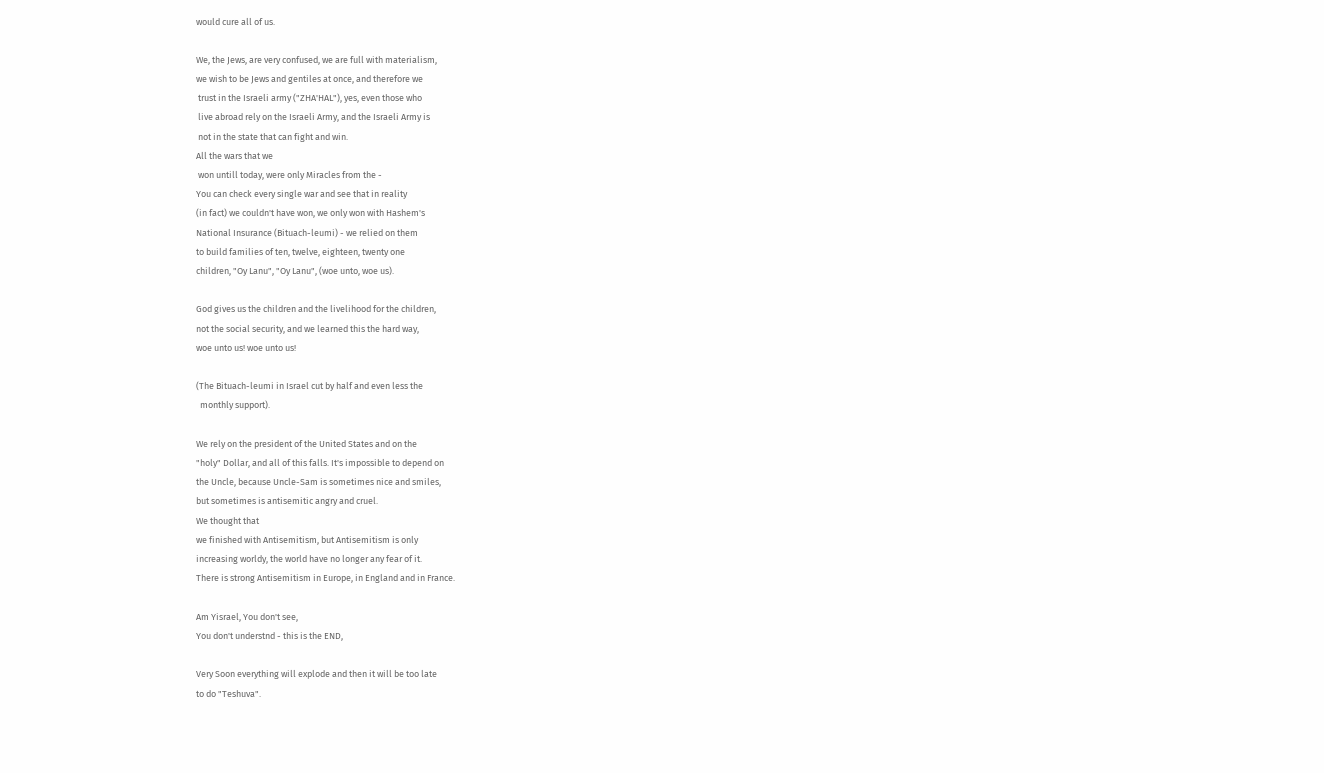would cure all of us.

We, the Jews, are very confused, we are full with materialism,
we wish to be Jews and gentiles at once, and therefore we
 trust in the Israeli army ("ZHA'HAL"), yes, even those who
 live abroad rely on the Israeli Army, and the Israeli Army is
 not in the state that can fight and win.
All the wars that we
 won untill today, were only Miracles from the -
You can check every single war and see that in reality
(in fact) we couldn't have won, we only won with Hashem's
National Insurance (Bituach-leumi) - we relied on them
to build families of ten, twelve, eighteen, twenty one
children, "Oy Lanu", "Oy Lanu", (woe unto, woe us).

God gives us the children and the livelihood for the children,
not the social security, and we learned this the hard way,
woe unto us! woe unto us!

(The Bituach-leumi in Israel cut by half and even less the
  monthly support).

We rely on the president of the United States and on the
"holy" Dollar, and all of this falls. It's impossible to depend on
the Uncle, because Uncle-Sam is sometimes nice and smiles,
but sometimes is antisemitic angry and cruel.
We thought that
we finished with Antisemitism, but Antisemitism is only
increasing worldy, the world have no longer any fear of it.
There is strong Antisemitism in Europe, in England and in France.

Am Yisrael, You don't see,
You don't understnd - this is the END,

Very Soon everything will explode and then it will be too late
to do "Teshuva".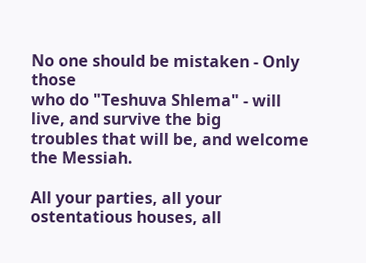No one should be mistaken - Only those
who do "Teshuva Shlema" - will live, and survive the big
troubles that will be, and welcome the Messiah.

All your parties, all your ostentatious houses, all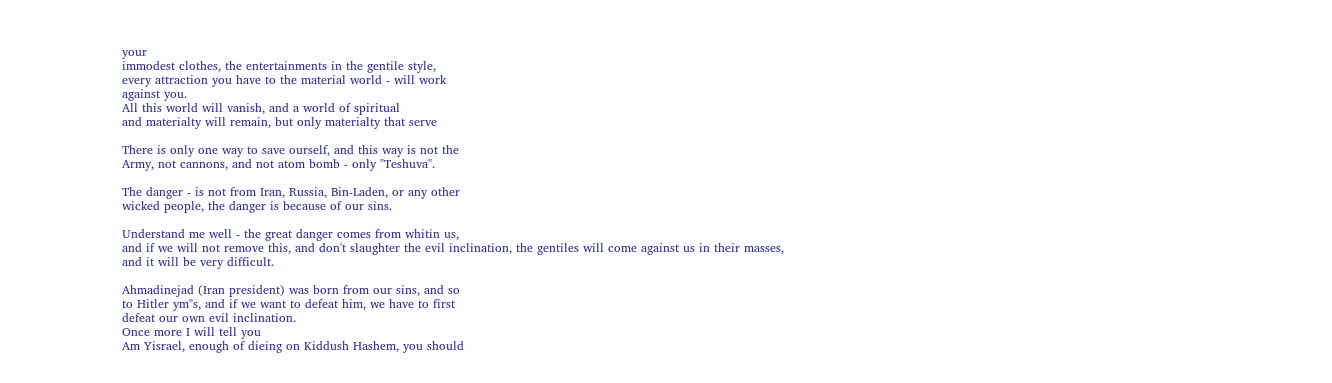your
immodest clothes, the entertainments in the gentile style,
every attraction you have to the material world - will work
against you.
All this world will vanish, and a world of spiritual
and materialty will remain, but only materialty that serve

There is only one way to save ourself, and this way is not the
Army, not cannons, and not atom bomb - only "Teshuva".

The danger - is not from Iran, Russia, Bin-Laden, or any other
wicked people, the danger is because of our sins.

Understand me well - the great danger comes from whitin us,
and if we will not remove this, and don't slaughter the evil inclination, the gentiles will come against us in their masses,
and it will be very difficult.

Ahmadinejad (Iran president) was born from our sins, and so
to Hitler ym"s, and if we want to defeat him, we have to first
defeat our own evil inclination.
Once more I will tell you
Am Yisrael, enough of dieing on Kiddush Hashem, you should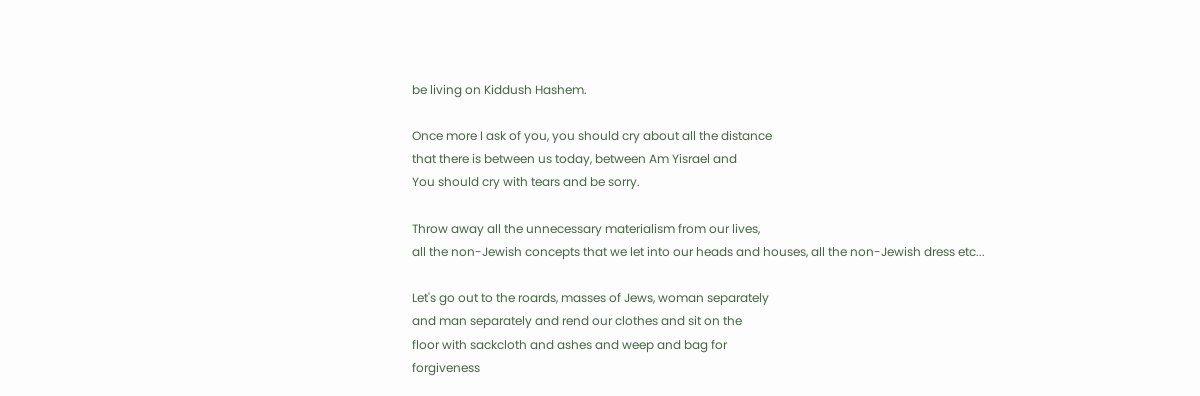be living on Kiddush Hashem.

Once more I ask of you, you should cry about all the distance
that there is between us today, between Am Yisrael and
You should cry with tears and be sorry.

Throw away all the unnecessary materialism from our lives,
all the non-Jewish concepts that we let into our heads and houses, all the non-Jewish dress etc...

Let's go out to the roards, masses of Jews, woman separately
and man separately and rend our clothes and sit on the
floor with sackcloth and ashes and weep and bag for
forgiveness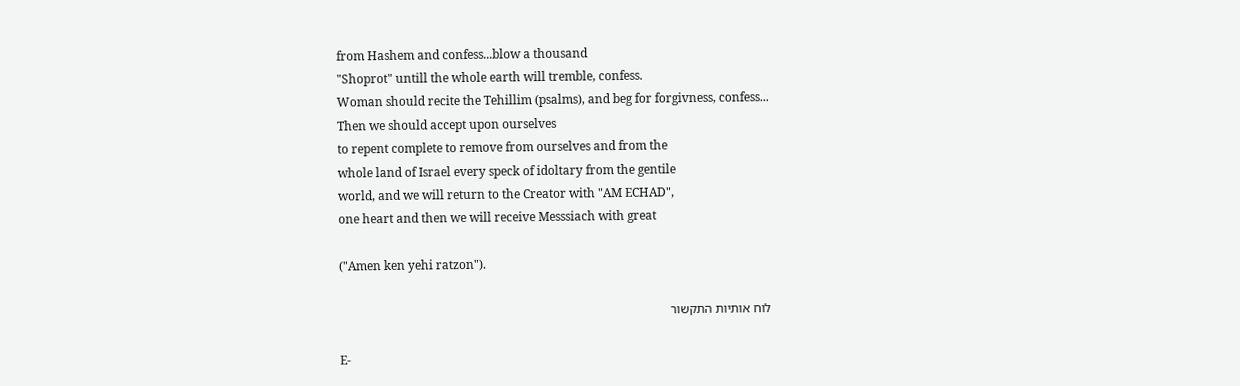from Hashem and confess...blow a thousand
"Shoprot" untill the whole earth will tremble, confess.
Woman should recite the Tehillim (psalms), and beg for forgivness, confess...
Then we should accept upon ourselves
to repent complete to remove from ourselves and from the
whole land of Israel every speck of idoltary from the gentile
world, and we will return to the Creator with "AM ECHAD",
one heart and then we will receive Messsiach with great

("Amen ken yehi ratzon").

לוח אותיות התקשור

E-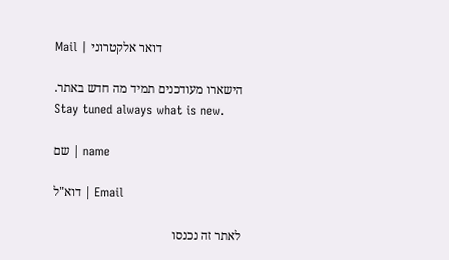Mail | דואר אלקטרוני

הישארו מעודכנים תמיד מה חדש באתר.
Stay tuned always what is new.

שם | name

דוא"ל | Email

לאתר זה נכנסו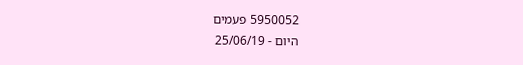5950052 פעמים
היום - 25/06/19